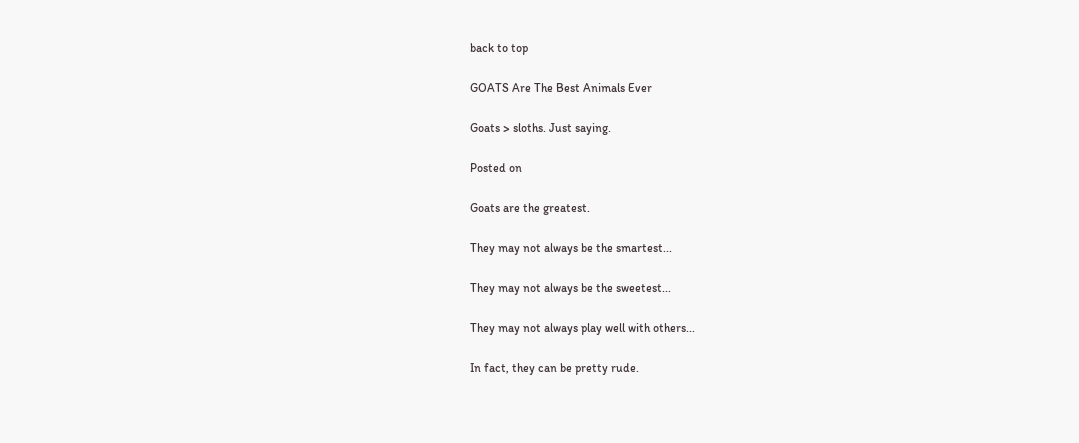back to top

GOATS Are The Best Animals Ever

Goats > sloths. Just saying.

Posted on

Goats are the greatest.

They may not always be the smartest...

They may not always be the sweetest...

They may not always play well with others...

In fact, they can be pretty rude.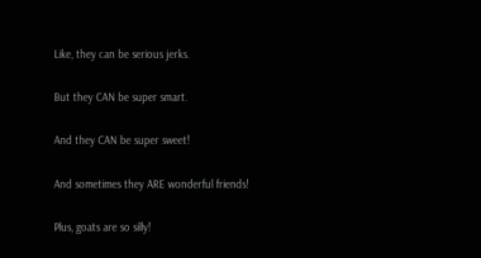Like, they can be serious jerks.

But they CAN be super smart.

And they CAN be super sweet!

And sometimes they ARE wonderful friends!

Plus, goats are so silly!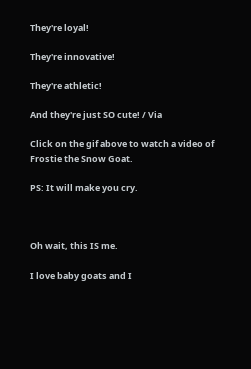They're loyal!

They're innovative!

They're athletic!

And they're just SO cute! / Via

Click on the gif above to watch a video of Frostie the Snow Goat.

PS: It will make you cry.



Oh wait, this IS me.

I love baby goats and I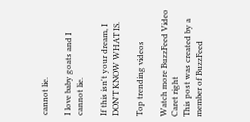cannot lie.

I love baby goats and I cannot lie.

If this isn't your dream, I DON'T KNOW WHAT IS.

Top trending videos

Watch more BuzzFeed Video Caret right
This post was created by a member of BuzzFeed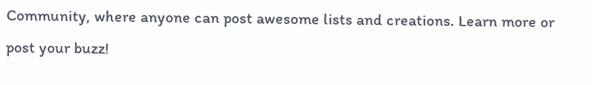Community, where anyone can post awesome lists and creations. Learn more or post your buzz!